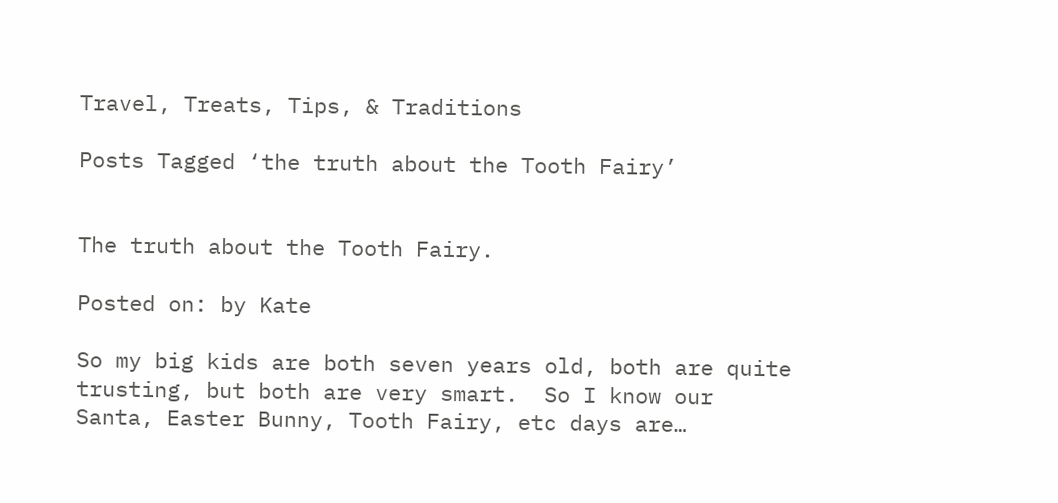Travel, Treats, Tips, & Traditions

Posts Tagged ‘the truth about the Tooth Fairy’


The truth about the Tooth Fairy.

Posted on: by Kate

So my big kids are both seven years old, both are quite trusting, but both are very smart.  So I know our Santa, Easter Bunny, Tooth Fairy, etc days are…